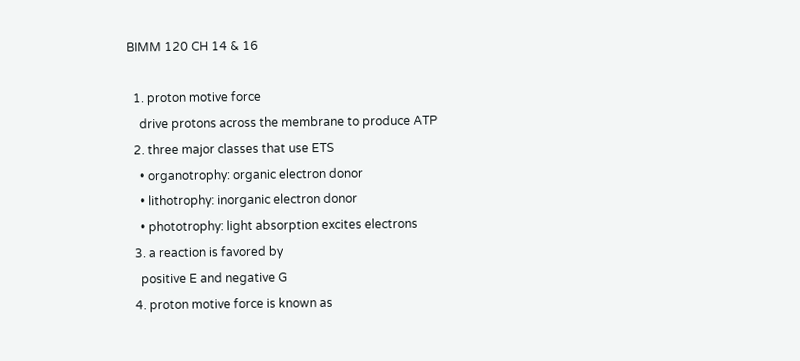BIMM 120 CH 14 & 16

  1. proton motive force
    drive protons across the membrane to produce ATP
  2. three major classes that use ETS
    • organotrophy: organic electron donor
    • lithotrophy: inorganic electron donor
    • phototrophy: light absorption excites electrons
  3. a reaction is favored by
    positive E and negative G
  4. proton motive force is known as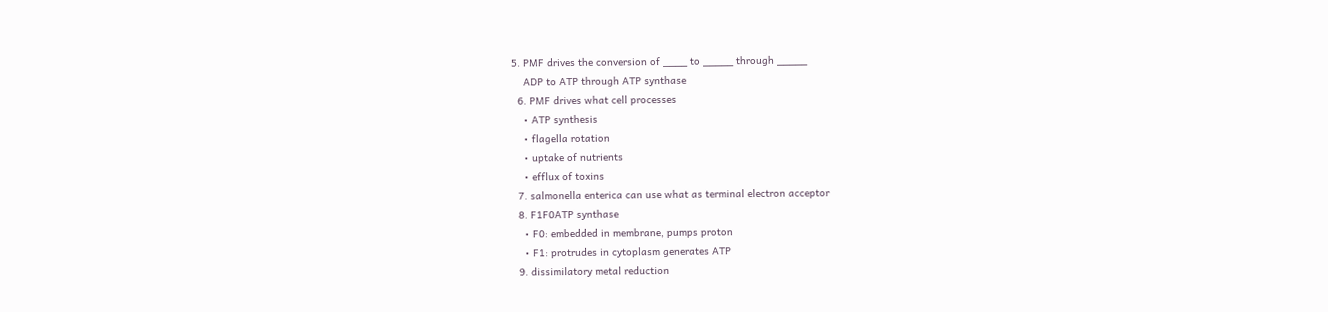5. PMF drives the conversion of ____ to _____ through _____
    ADP to ATP through ATP synthase
  6. PMF drives what cell processes
    • ATP synthesis
    • flagella rotation
    • uptake of nutrients
    • efflux of toxins
  7. salmonella enterica can use what as terminal electron acceptor
  8. F1F0ATP synthase
    • F0: embedded in membrane, pumps proton
    • F1: protrudes in cytoplasm generates ATP
  9. dissimilatory metal reduction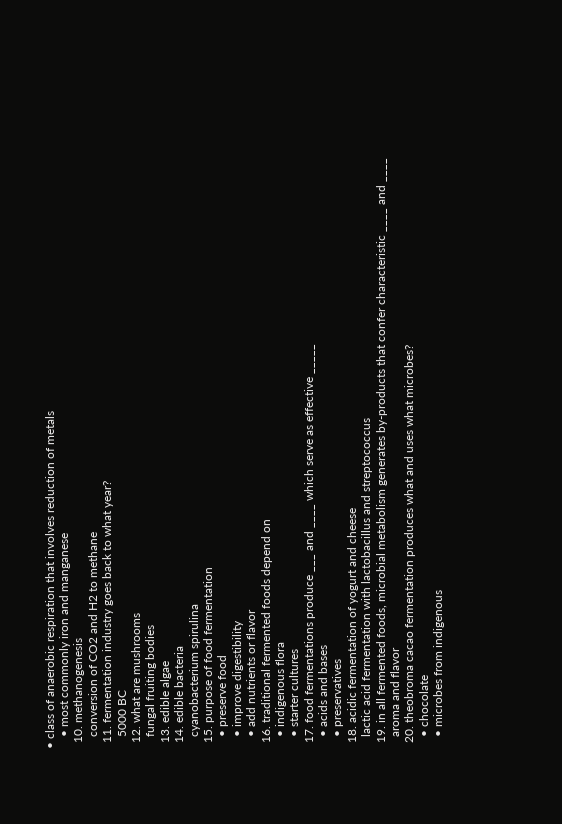• class of anaerobic respiration that involves reduction of metals
    • most commonly iron and manganese
  10. methanogenesis
    conversion of CO2 and H2 to methane
  11. fermentation industry goes back to what year?
    5000 BC
  12. what are mushrooms
    fungal fruiting bodies
  13. edible algae
  14. edible bacteria
    cyanobacterium spirulina
  15. purpose of food fermentation
    • preserve food
    • improve digestibility
    • add nutrients or flavor
  16. traditional fermented foods depend on
    • indigenous flora
    • starter cultures
  17. food fermentations produce ___ and ____ which serve as effective _____
    • acids and bases
    • preservatives
  18. acidic fermentation of yogurt and cheese
    lactic acid fermentation with lactobacillus and streptococcus
  19. in all fermented foods, microbial metabolism generates by-products that confer characteristic ____ and ____
    aroma and flavor
  20. theobroma cacao fermentation produces what and uses what microbes?
    • chocolate
    • microbes from indigenous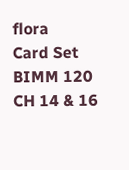flora
Card Set
BIMM 120 CH 14 & 16